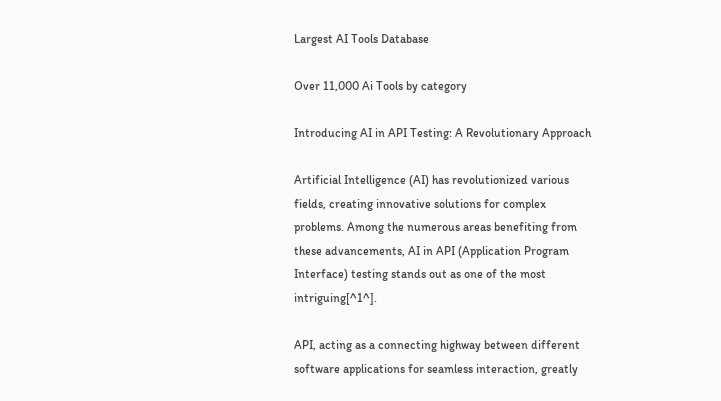Largest AI Tools Database

Over 11,000 Ai Tools by category

Introducing AI in API Testing: A Revolutionary Approach

Artificial Intelligence (AI) has revolutionized various fields, creating innovative solutions for complex problems. Among the numerous areas benefiting from these advancements, AI in API (Application Program Interface) testing stands out as one of the most intriguing[^1^].

API, acting as a connecting highway between different software applications for seamless interaction, greatly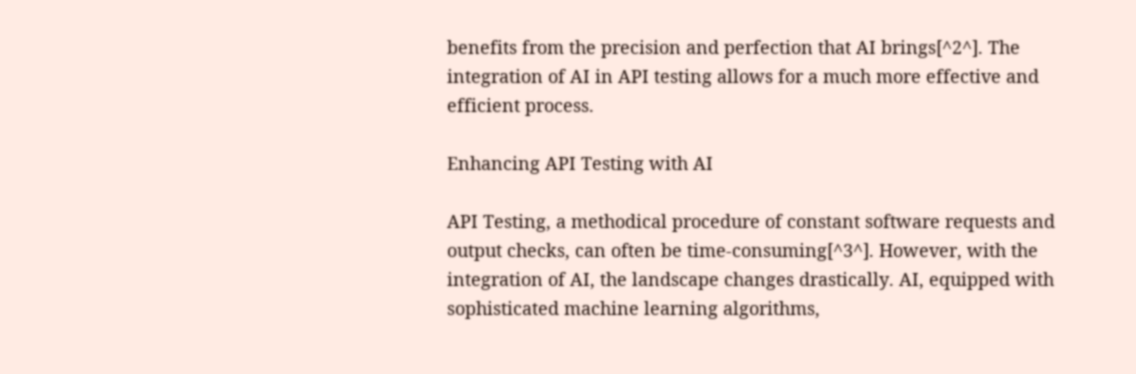benefits from the precision and perfection that AI brings[^2^]. The integration of AI in API testing allows for a much more effective and efficient process.

Enhancing API Testing with AI

API Testing, a methodical procedure of constant software requests and output checks, can often be time-consuming[^3^]. However, with the integration of AI, the landscape changes drastically. AI, equipped with sophisticated machine learning algorithms,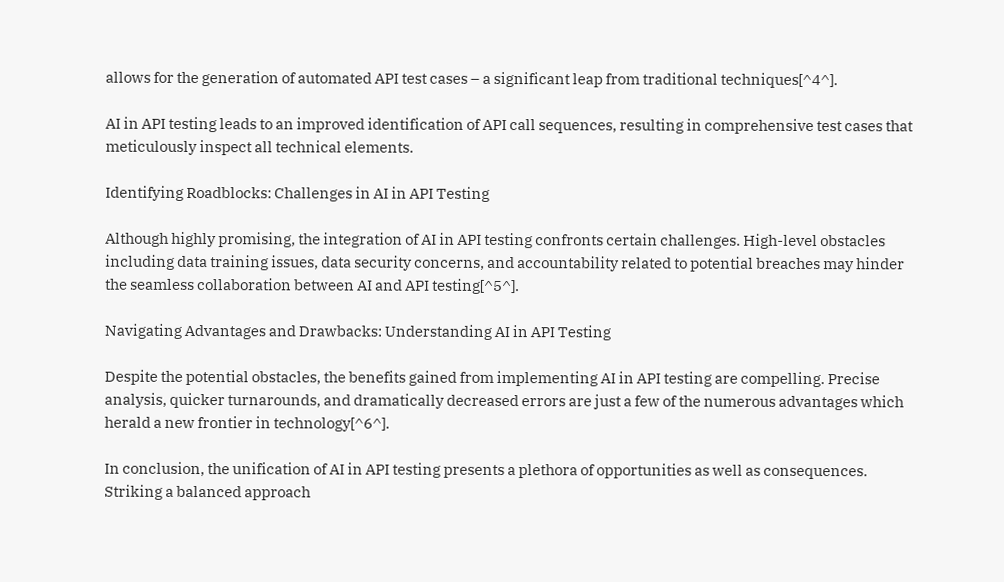allows for the generation of automated API test cases – a significant leap from traditional techniques[^4^].

AI in API testing leads to an improved identification of API call sequences, resulting in comprehensive test cases that meticulously inspect all technical elements.

Identifying Roadblocks: Challenges in AI in API Testing

Although highly promising, the integration of AI in API testing confronts certain challenges. High-level obstacles including data training issues, data security concerns, and accountability related to potential breaches may hinder the seamless collaboration between AI and API testing[^5^].

Navigating Advantages and Drawbacks: Understanding AI in API Testing

Despite the potential obstacles, the benefits gained from implementing AI in API testing are compelling. Precise analysis, quicker turnarounds, and dramatically decreased errors are just a few of the numerous advantages which herald a new frontier in technology[^6^].

In conclusion, the unification of AI in API testing presents a plethora of opportunities as well as consequences. Striking a balanced approach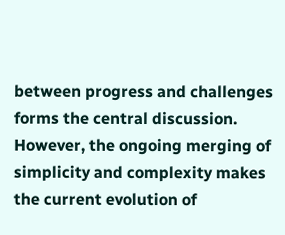between progress and challenges forms the central discussion. However, the ongoing merging of simplicity and complexity makes the current evolution of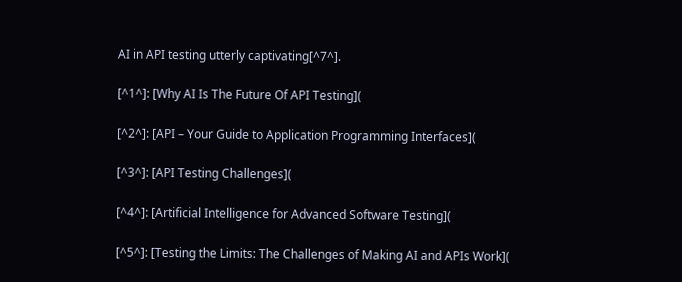AI in API testing utterly captivating[^7^].

[^1^]: [Why AI Is The Future Of API Testing](

[^2^]: [API – Your Guide to Application Programming Interfaces](

[^3^]: [API Testing Challenges](

[^4^]: [Artificial Intelligence for Advanced Software Testing](

[^5^]: [Testing the Limits: The Challenges of Making AI and APIs Work](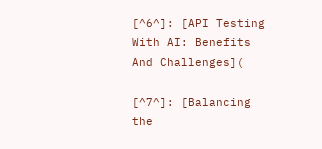[^6^]: [API Testing With AI: Benefits And Challenges](

[^7^]: [Balancing the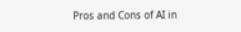Pros and Cons of AI in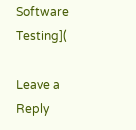Software Testing](

Leave a Reply